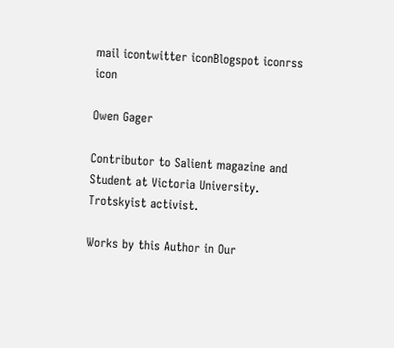mail icontwitter iconBlogspot iconrss icon

Owen Gager

Contributor to Salient magazine and Student at Victoria University. Trotskyist activist.

Works by this Author in Our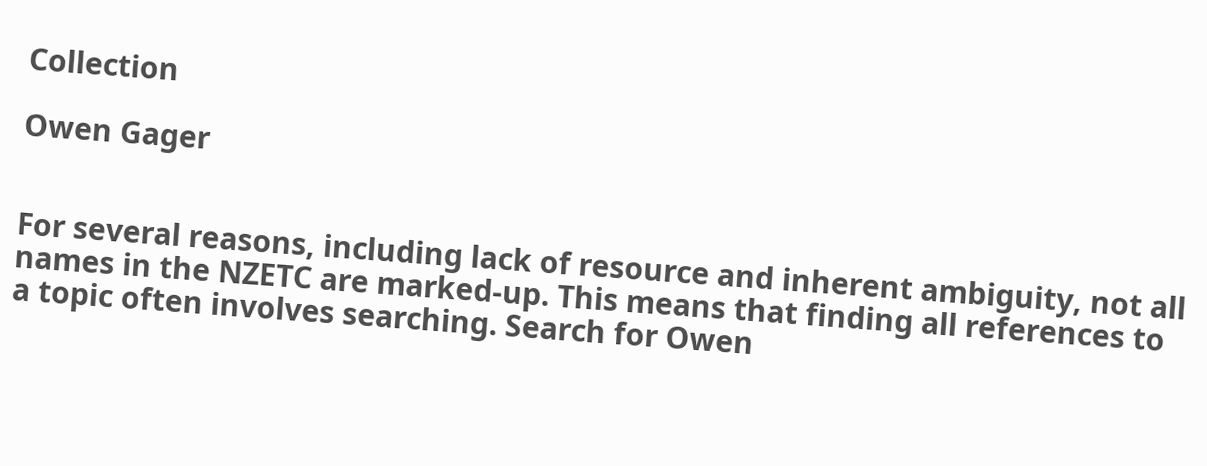Collection

Owen Gager


For several reasons, including lack of resource and inherent ambiguity, not all names in the NZETC are marked-up. This means that finding all references to a topic often involves searching. Search for Owen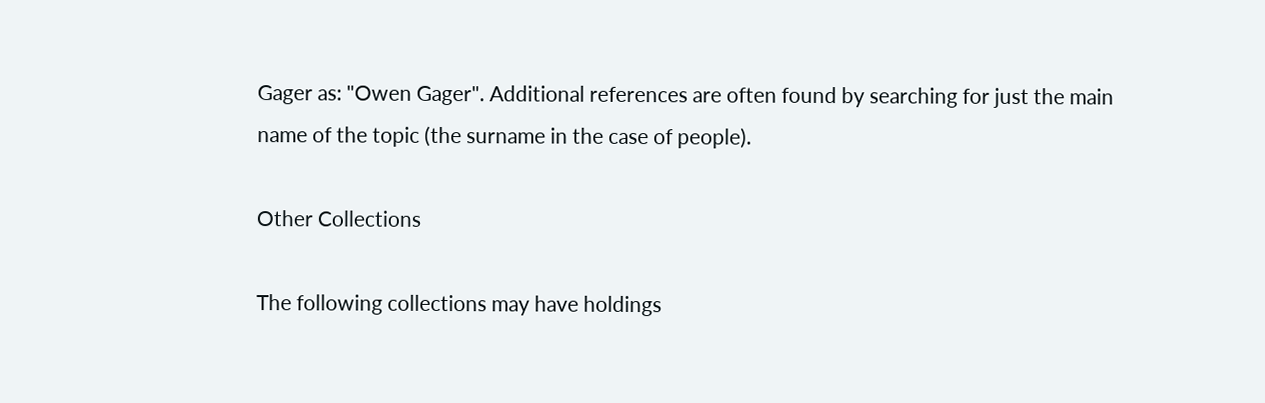Gager as: "Owen Gager". Additional references are often found by searching for just the main name of the topic (the surname in the case of people).

Other Collections

The following collections may have holdings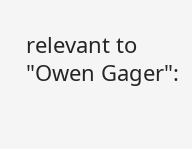relevant to "Owen Gager":